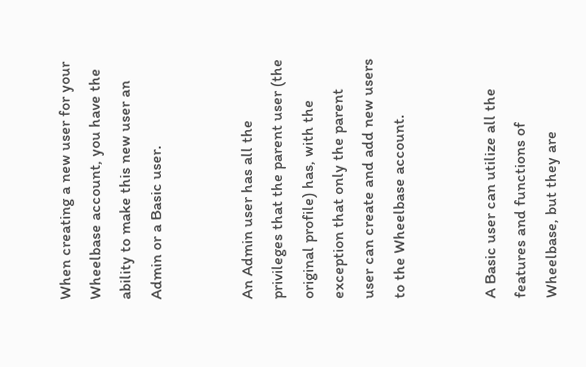When creating a new user for your Wheelbase account, you have the ability to make this new user an Admin or a Basic user.


An Admin user has all the privileges that the parent user (the original profile) has, with the exception that only the parent user can create and add new users to the Wheelbase account.


A Basic user can utilize all the features and functions of Wheelbase, but they are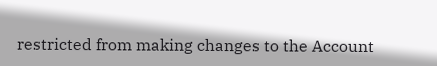restricted from making changes to the Account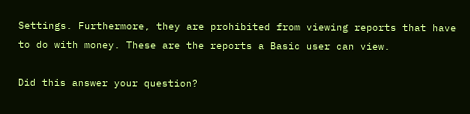Settings. Furthermore, they are prohibited from viewing reports that have to do with money. These are the reports a Basic user can view.

Did this answer your question?